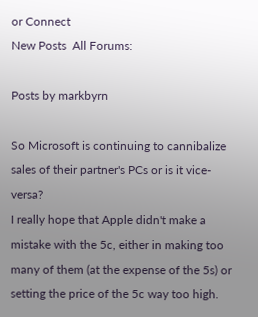or Connect
New Posts  All Forums:

Posts by markbyrn

So Microsoft is continuing to cannibalize sales of their partner's PCs or is it vice-versa?
I really hope that Apple didn't make a mistake with the 5c, either in making too many of them (at the expense of the 5s) or setting the price of the 5c way too high.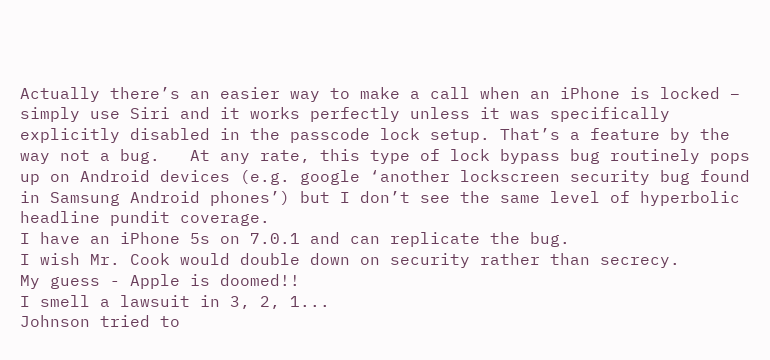Actually there’s an easier way to make a call when an iPhone is locked – simply use Siri and it works perfectly unless it was specifically explicitly disabled in the passcode lock setup. That’s a feature by the way not a bug.   At any rate, this type of lock bypass bug routinely pops up on Android devices (e.g. google ‘another lockscreen security bug found in Samsung Android phones’) but I don’t see the same level of hyperbolic headline pundit coverage.
I have an iPhone 5s on 7.0.1 and can replicate the bug.
I wish Mr. Cook would double down on security rather than secrecy.
My guess - Apple is doomed!!
I smell a lawsuit in 3, 2, 1...
Johnson tried to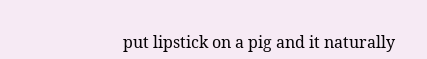put lipstick on a pig and it naturally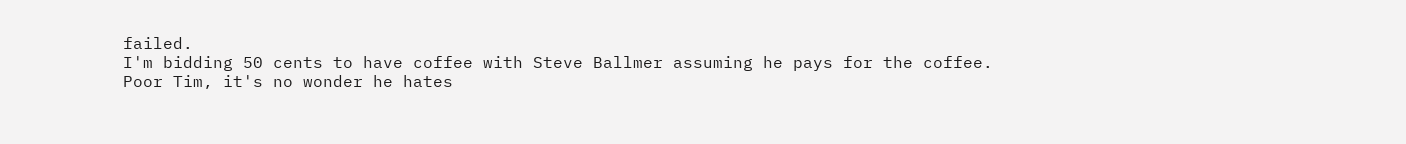failed.
I'm bidding 50 cents to have coffee with Steve Ballmer assuming he pays for the coffee.
Poor Tim, it's no wonder he hates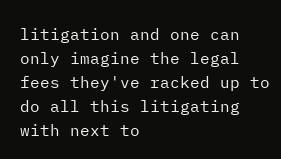litigation and one can only imagine the legal fees they've racked up to do all this litigating with next to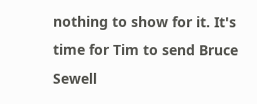nothing to show for it. It's time for Tim to send Bruce Sewell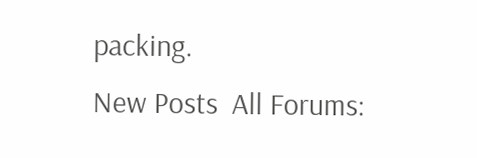packing.
New Posts  All Forums: